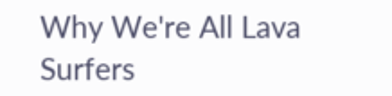Why We're All Lava Surfers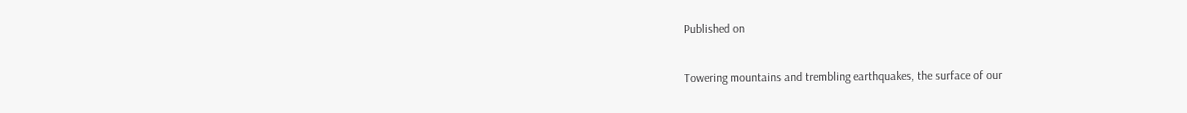Published on

Towering mountains and trembling earthquakes, the surface of our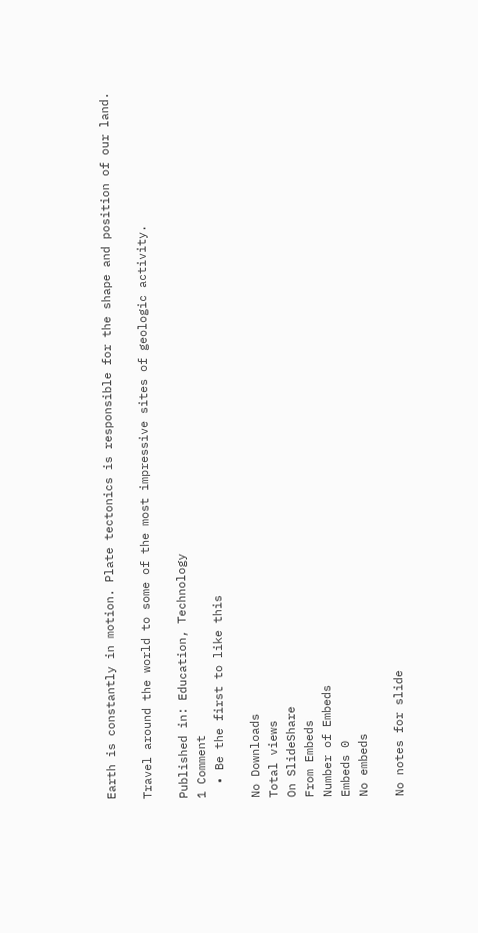Earth is constantly in motion. Plate tectonics is responsible for the shape and position of our land.

Travel around the world to some of the most impressive sites of geologic activity.

Published in: Education, Technology
1 Comment
  • Be the first to like this

No Downloads
Total views
On SlideShare
From Embeds
Number of Embeds
Embeds 0
No embeds

No notes for slide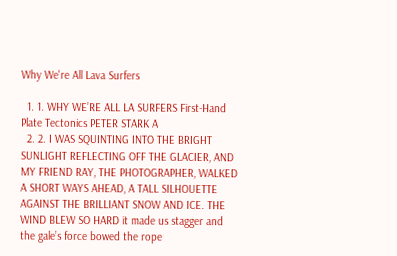Why We're All Lava Surfers

  1. 1. WHY WE’RE ALL LA SURFERS First-Hand Plate Tectonics PETER STARK A
  2. 2. I WAS SQUINTING INTO THE BRIGHT SUNLIGHT REFLECTING OFF THE GLACIER, AND MY FRIEND RAY, THE PHOTOGRAPHER, WALKED A SHORT WAYS AHEAD, A TALL SILHOUETTE AGAINST THE BRILLIANT SNOW AND ICE. THE WIND BLEW SO HARD it made us stagger and the gale’s force bowed the rope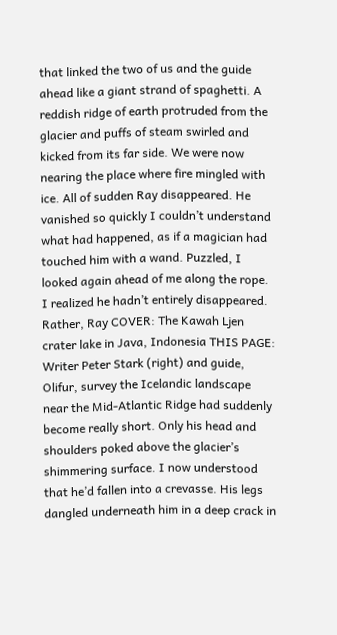that linked the two of us and the guide ahead like a giant strand of spaghetti. A reddish ridge of earth protruded from the glacier and puffs of steam swirled and kicked from its far side. We were now nearing the place where fire mingled with ice. All of sudden Ray disappeared. He vanished so quickly I couldn’t understand what had happened, as if a magician had touched him with a wand. Puzzled, I looked again ahead of me along the rope. I realized he hadn’t entirely disappeared. Rather, Ray COVER: The Kawah Ljen crater lake in Java, Indonesia THIS PAGE: Writer Peter Stark (right) and guide, Olifur, survey the Icelandic landscape near the Mid-Atlantic Ridge had suddenly become really short. Only his head and shoulders poked above the glacier’s shimmering surface. I now understood that he’d fallen into a crevasse. His legs dangled underneath him in a deep crack in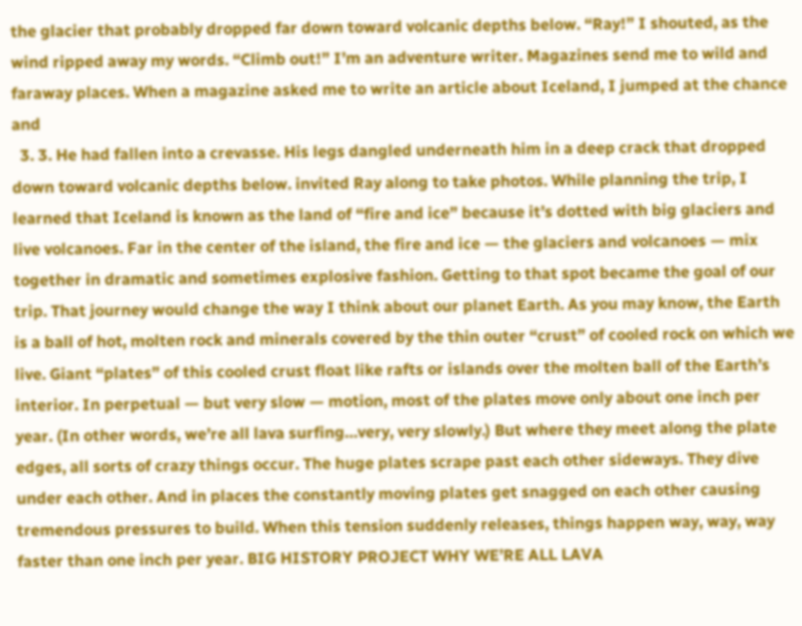the glacier that probably dropped far down toward volcanic depths below. “Ray!” I shouted, as the wind ripped away my words. “Climb out!” I’m an adventure writer. Magazines send me to wild and faraway places. When a magazine asked me to write an article about Iceland, I jumped at the chance and
  3. 3. He had fallen into a crevasse. His legs dangled underneath him in a deep crack that dropped down toward volcanic depths below. invited Ray along to take photos. While planning the trip, I learned that Iceland is known as the land of “fire and ice” because it’s dotted with big glaciers and live volcanoes. Far in the center of the island, the fire and ice — the glaciers and volcanoes — mix together in dramatic and sometimes explosive fashion. Getting to that spot became the goal of our trip. That journey would change the way I think about our planet Earth. As you may know, the Earth is a ball of hot, molten rock and minerals covered by the thin outer “crust” of cooled rock on which we live. Giant “plates” of this cooled crust float like rafts or islands over the molten ball of the Earth’s interior. In perpetual — but very slow — motion, most of the plates move only about one inch per year. (In other words, we’re all lava surfing…very, very slowly.) But where they meet along the plate edges, all sorts of crazy things occur. The huge plates scrape past each other sideways. They dive under each other. And in places the constantly moving plates get snagged on each other causing tremendous pressures to build. When this tension suddenly releases, things happen way, way, way faster than one inch per year. BIG HISTORY PROJECT WHY WE’RE ALL LAVA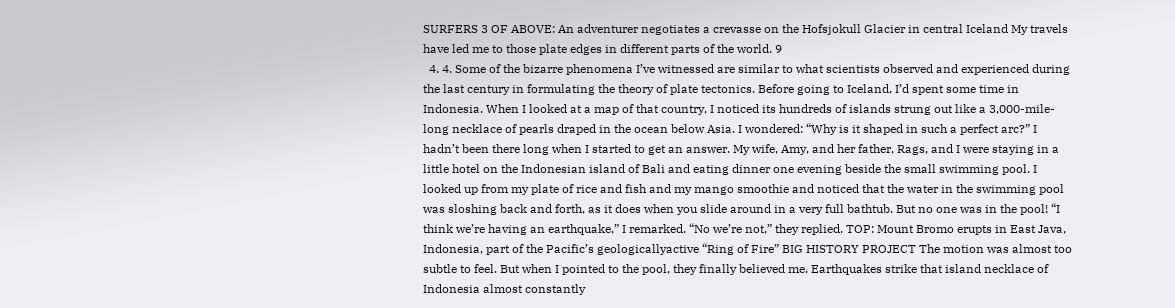SURFERS 3 OF ABOVE: An adventurer negotiates a crevasse on the Hofsjokull Glacier in central Iceland My travels have led me to those plate edges in different parts of the world. 9
  4. 4. Some of the bizarre phenomena I’ve witnessed are similar to what scientists observed and experienced during the last century in formulating the theory of plate tectonics. Before going to Iceland, I’d spent some time in Indonesia. When I looked at a map of that country, I noticed its hundreds of islands strung out like a 3,000-mile-long necklace of pearls draped in the ocean below Asia. I wondered: “Why is it shaped in such a perfect arc?” I hadn’t been there long when I started to get an answer. My wife, Amy, and her father, Rags, and I were staying in a little hotel on the Indonesian island of Bali and eating dinner one evening beside the small swimming pool. I looked up from my plate of rice and fish and my mango smoothie and noticed that the water in the swimming pool was sloshing back and forth, as it does when you slide around in a very full bathtub. But no one was in the pool! “I think we’re having an earthquake,” I remarked. “No we’re not,” they replied. TOP: Mount Bromo erupts in East Java, Indonesia, part of the Pacific’s geologicallyactive “Ring of Fire” BIG HISTORY PROJECT The motion was almost too subtle to feel. But when I pointed to the pool, they finally believed me. Earthquakes strike that island necklace of Indonesia almost constantly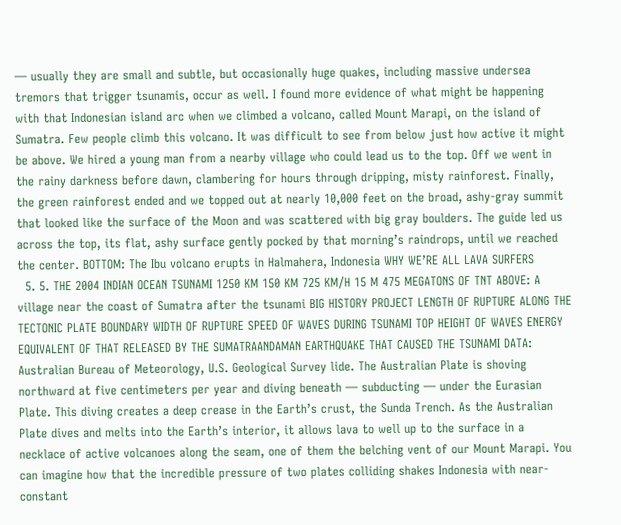— usually they are small and subtle, but occasionally huge quakes, including massive undersea tremors that trigger tsunamis, occur as well. I found more evidence of what might be happening with that Indonesian island arc when we climbed a volcano, called Mount Marapi, on the island of Sumatra. Few people climb this volcano. It was difficult to see from below just how active it might be above. We hired a young man from a nearby village who could lead us to the top. Off we went in the rainy darkness before dawn, clambering for hours through dripping, misty rainforest. Finally, the green rainforest ended and we topped out at nearly 10,000 feet on the broad, ashy-gray summit that looked like the surface of the Moon and was scattered with big gray boulders. The guide led us across the top, its flat, ashy surface gently pocked by that morning’s raindrops, until we reached the center. BOTTOM: The Ibu volcano erupts in Halmahera, Indonesia WHY WE’RE ALL LAVA SURFERS
  5. 5. THE 2004 INDIAN OCEAN TSUNAMI 1250 KM 150 KM 725 KM/H 15 M 475 MEGATONS OF TNT ABOVE: A village near the coast of Sumatra after the tsunami BIG HISTORY PROJECT LENGTH OF RUPTURE ALONG THE TECTONIC PLATE BOUNDARY WIDTH OF RUPTURE SPEED OF WAVES DURING TSUNAMI TOP HEIGHT OF WAVES ENERGY EQUIVALENT OF THAT RELEASED BY THE SUMATRAANDAMAN EARTHQUAKE THAT CAUSED THE TSUNAMI DATA: Australian Bureau of Meteorology, U.S. Geological Survey lide. The Australian Plate is shoving northward at five centimeters per year and diving beneath — subducting — under the Eurasian Plate. This diving creates a deep crease in the Earth’s crust, the Sunda Trench. As the Australian Plate dives and melts into the Earth’s interior, it allows lava to well up to the surface in a necklace of active volcanoes along the seam, one of them the belching vent of our Mount Marapi. You can imagine how that the incredible pressure of two plates colliding shakes Indonesia with near-constant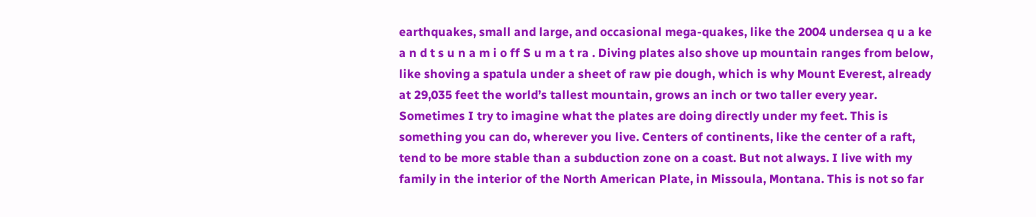earthquakes, small and large, and occasional mega-quakes, like the 2004 undersea q u a ke a n d t s u n a m i o ff S u m a t ra . Diving plates also shove up mountain ranges from below, like shoving a spatula under a sheet of raw pie dough, which is why Mount Everest, already at 29,035 feet the world’s tallest mountain, grows an inch or two taller every year. Sometimes I try to imagine what the plates are doing directly under my feet. This is something you can do, wherever you live. Centers of continents, like the center of a raft, tend to be more stable than a subduction zone on a coast. But not always. I live with my family in the interior of the North American Plate, in Missoula, Montana. This is not so far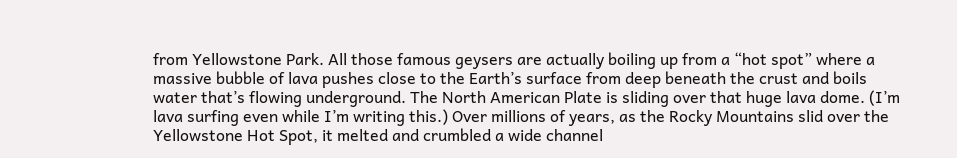from Yellowstone Park. All those famous geysers are actually boiling up from a “hot spot” where a massive bubble of lava pushes close to the Earth’s surface from deep beneath the crust and boils water that’s flowing underground. The North American Plate is sliding over that huge lava dome. (I’m lava surfing even while I’m writing this.) Over millions of years, as the Rocky Mountains slid over the Yellowstone Hot Spot, it melted and crumbled a wide channel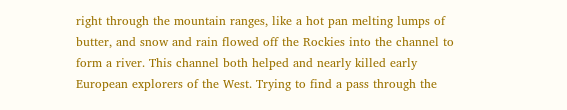right through the mountain ranges, like a hot pan melting lumps of butter, and snow and rain flowed off the Rockies into the channel to form a river. This channel both helped and nearly killed early European explorers of the West. Trying to find a pass through the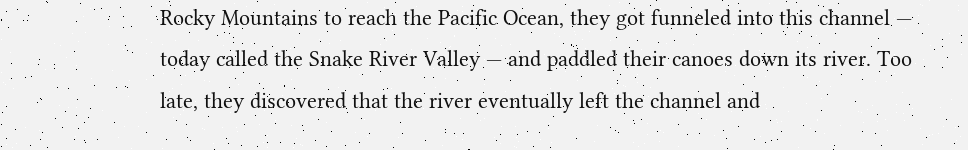Rocky Mountains to reach the Pacific Ocean, they got funneled into this channel — today called the Snake River Valley — and paddled their canoes down its river. Too late, they discovered that the river eventually left the channel and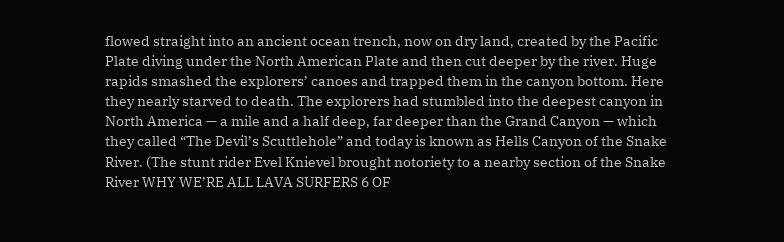flowed straight into an ancient ocean trench, now on dry land, created by the Pacific Plate diving under the North American Plate and then cut deeper by the river. Huge rapids smashed the explorers’ canoes and trapped them in the canyon bottom. Here they nearly starved to death. The explorers had stumbled into the deepest canyon in North America — a mile and a half deep, far deeper than the Grand Canyon — which they called “The Devil’s Scuttlehole” and today is known as Hells Canyon of the Snake River. (The stunt rider Evel Knievel brought notoriety to a nearby section of the Snake River WHY WE’RE ALL LAVA SURFERS 6 OF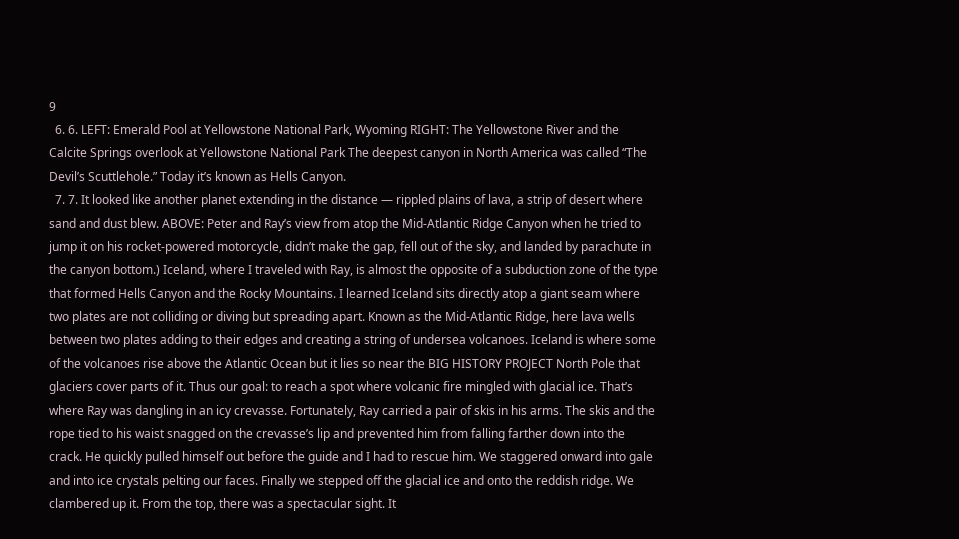9
  6. 6. LEFT: Emerald Pool at Yellowstone National Park, Wyoming RIGHT: The Yellowstone River and the Calcite Springs overlook at Yellowstone National Park The deepest canyon in North America was called “The Devil’s Scuttlehole.” Today it’s known as Hells Canyon.
  7. 7. It looked like another planet extending in the distance — rippled plains of lava, a strip of desert where sand and dust blew. ABOVE: Peter and Ray’s view from atop the Mid-Atlantic Ridge Canyon when he tried to jump it on his rocket-powered motorcycle, didn’t make the gap, fell out of the sky, and landed by parachute in the canyon bottom.) Iceland, where I traveled with Ray, is almost the opposite of a subduction zone of the type that formed Hells Canyon and the Rocky Mountains. I learned Iceland sits directly atop a giant seam where two plates are not colliding or diving but spreading apart. Known as the Mid-Atlantic Ridge, here lava wells between two plates adding to their edges and creating a string of undersea volcanoes. Iceland is where some of the volcanoes rise above the Atlantic Ocean but it lies so near the BIG HISTORY PROJECT North Pole that glaciers cover parts of it. Thus our goal: to reach a spot where volcanic fire mingled with glacial ice. That’s where Ray was dangling in an icy crevasse. Fortunately, Ray carried a pair of skis in his arms. The skis and the rope tied to his waist snagged on the crevasse’s lip and prevented him from falling farther down into the crack. He quickly pulled himself out before the guide and I had to rescue him. We staggered onward into gale and into ice crystals pelting our faces. Finally we stepped off the glacial ice and onto the reddish ridge. We clambered up it. From the top, there was a spectacular sight. It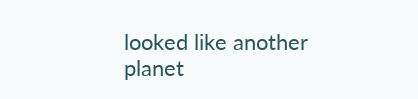looked like another planet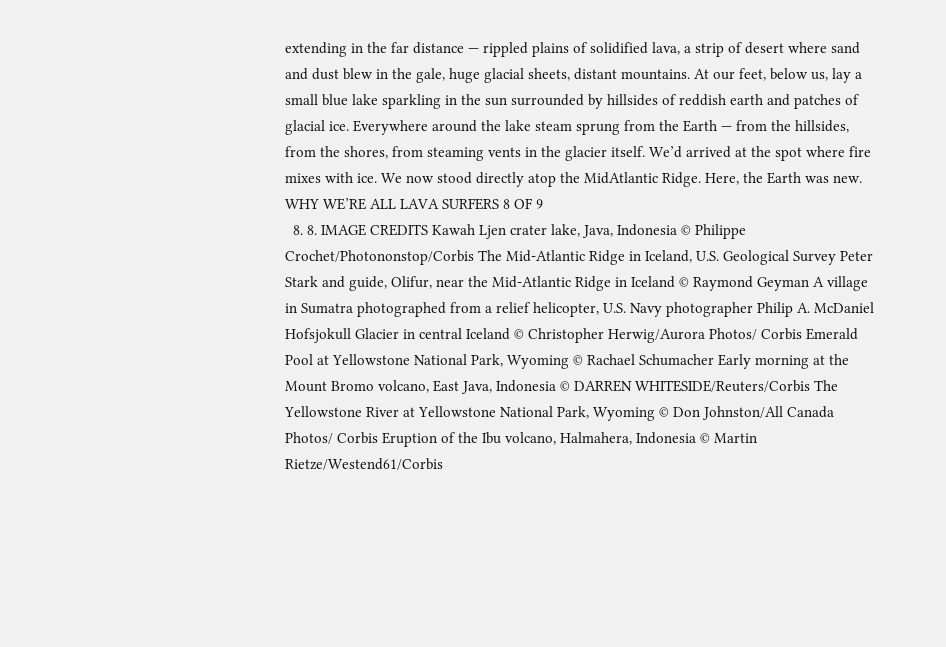extending in the far distance — rippled plains of solidified lava, a strip of desert where sand and dust blew in the gale, huge glacial sheets, distant mountains. At our feet, below us, lay a small blue lake sparkling in the sun surrounded by hillsides of reddish earth and patches of glacial ice. Everywhere around the lake steam sprung from the Earth — from the hillsides, from the shores, from steaming vents in the glacier itself. We’d arrived at the spot where fire mixes with ice. We now stood directly atop the MidAtlantic Ridge. Here, the Earth was new. WHY WE’RE ALL LAVA SURFERS 8 OF 9
  8. 8. IMAGE CREDITS Kawah Ljen crater lake, Java, Indonesia © Philippe Crochet/Photononstop/Corbis The Mid-Atlantic Ridge in Iceland, U.S. Geological Survey Peter Stark and guide, Olifur, near the Mid-Atlantic Ridge in Iceland © Raymond Geyman A village in Sumatra photographed from a relief helicopter, U.S. Navy photographer Philip A. McDaniel Hofsjokull Glacier in central Iceland © Christopher Herwig/Aurora Photos/ Corbis Emerald Pool at Yellowstone National Park, Wyoming © Rachael Schumacher Early morning at the Mount Bromo volcano, East Java, Indonesia © DARREN WHITESIDE/Reuters/Corbis The Yellowstone River at Yellowstone National Park, Wyoming © Don Johnston/All Canada Photos/ Corbis Eruption of the Ibu volcano, Halmahera, Indonesia © Martin Rietze/Westend61/Corbis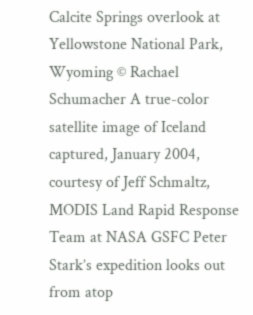Calcite Springs overlook at Yellowstone National Park, Wyoming © Rachael Schumacher A true-color satellite image of Iceland captured, January 2004, courtesy of Jeff Schmaltz, MODIS Land Rapid Response Team at NASA GSFC Peter Stark’s expedition looks out from atop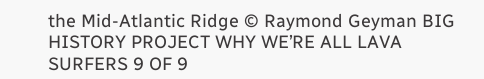the Mid-Atlantic Ridge © Raymond Geyman BIG HISTORY PROJECT WHY WE’RE ALL LAVA SURFERS 9 OF 9